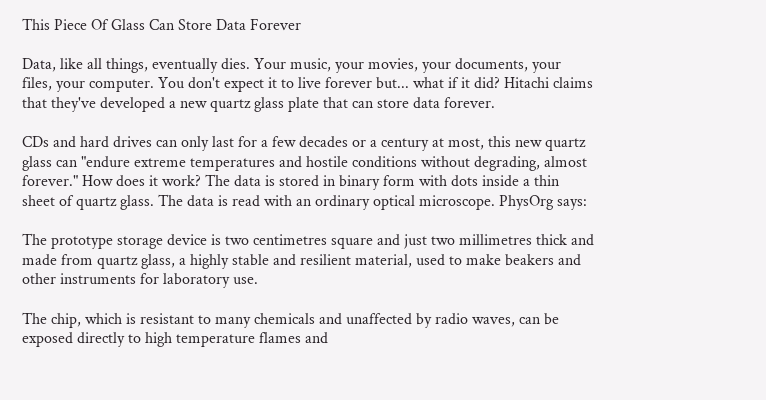This Piece Of Glass Can Store Data Forever

Data, like all things, eventually dies. Your music, your movies, your documents, your files, your computer. You don't expect it to live forever but... what if it did? Hitachi claims that they've developed a new quartz glass plate that can store data forever.

CDs and hard drives can only last for a few decades or a century at most, this new quartz glass can "endure extreme temperatures and hostile conditions without degrading, almost forever." How does it work? The data is stored in binary form with dots inside a thin sheet of quartz glass. The data is read with an ordinary optical microscope. PhysOrg says:

The prototype storage device is two centimetres square and just two millimetres thick and made from quartz glass, a highly stable and resilient material, used to make beakers and other instruments for laboratory use.

The chip, which is resistant to many chemicals and unaffected by radio waves, can be exposed directly to high temperature flames and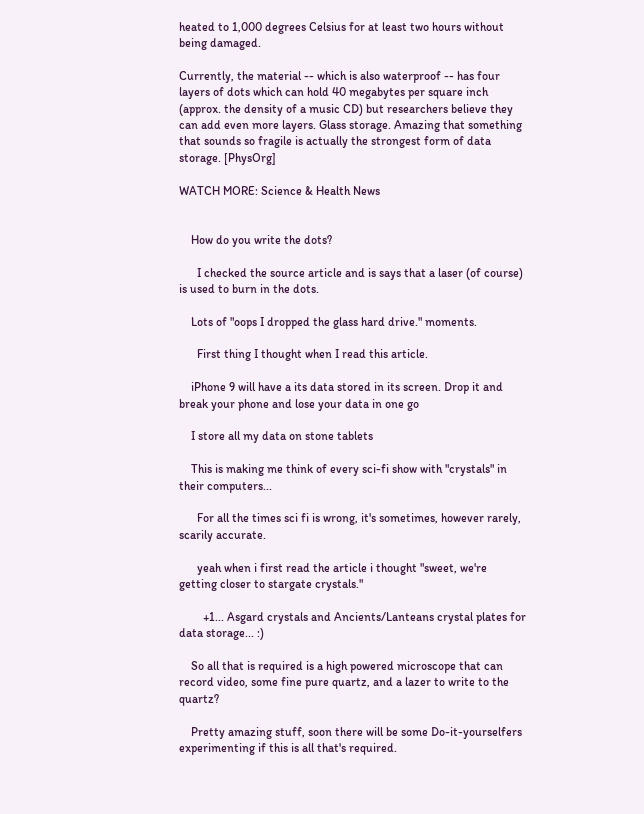heated to 1,000 degrees Celsius for at least two hours without being damaged.

Currently, the material -- which is also waterproof -- has four layers of dots which can hold 40 megabytes per square inch (approx. the density of a music CD) but researchers believe they can add even more layers. Glass storage. Amazing that something that sounds so fragile is actually the strongest form of data storage. [PhysOrg]

WATCH MORE: Science & Health News


    How do you write the dots?

      I checked the source article and is says that a laser (of course) is used to burn in the dots.

    Lots of "oops I dropped the glass hard drive." moments.

      First thing I thought when I read this article.

    iPhone 9 will have a its data stored in its screen. Drop it and break your phone and lose your data in one go

    I store all my data on stone tablets

    This is making me think of every sci-fi show with "crystals" in their computers...

      For all the times sci fi is wrong, it's sometimes, however rarely, scarily accurate.

      yeah when i first read the article i thought "sweet, we're getting closer to stargate crystals."

        +1... Asgard crystals and Ancients/Lanteans crystal plates for data storage... :)

    So all that is required is a high powered microscope that can record video, some fine pure quartz, and a lazer to write to the quartz?

    Pretty amazing stuff, soon there will be some Do-it-yourselfers experimenting if this is all that's required.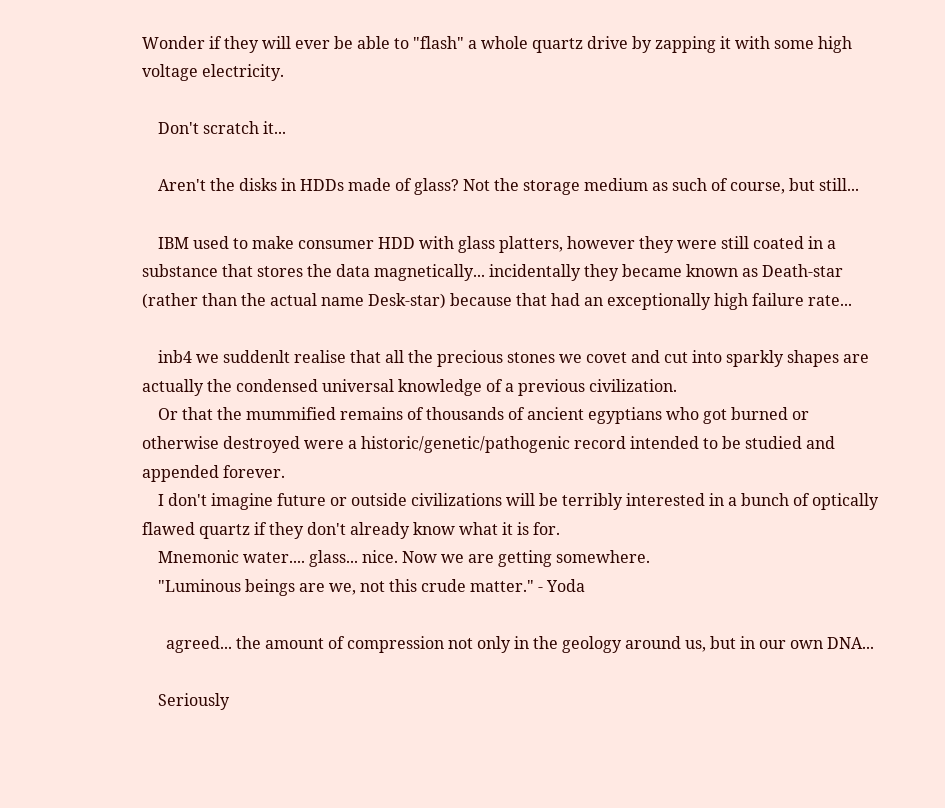Wonder if they will ever be able to "flash" a whole quartz drive by zapping it with some high voltage electricity.

    Don't scratch it...

    Aren't the disks in HDDs made of glass? Not the storage medium as such of course, but still...

    IBM used to make consumer HDD with glass platters, however they were still coated in a substance that stores the data magnetically... incidentally they became known as Death-star (rather than the actual name Desk-star) because that had an exceptionally high failure rate...

    inb4 we suddenlt realise that all the precious stones we covet and cut into sparkly shapes are actually the condensed universal knowledge of a previous civilization.
    Or that the mummified remains of thousands of ancient egyptians who got burned or otherwise destroyed were a historic/genetic/pathogenic record intended to be studied and appended forever.
    I don't imagine future or outside civilizations will be terribly interested in a bunch of optically flawed quartz if they don't already know what it is for.
    Mnemonic water.... glass... nice. Now we are getting somewhere.
    "Luminous beings are we, not this crude matter." - Yoda

      agreed... the amount of compression not only in the geology around us, but in our own DNA...

    Seriously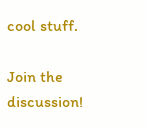cool stuff.

Join the discussion!